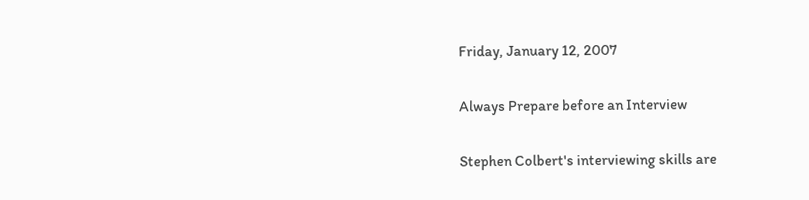Friday, January 12, 2007

Always Prepare before an Interview

Stephen Colbert's interviewing skills are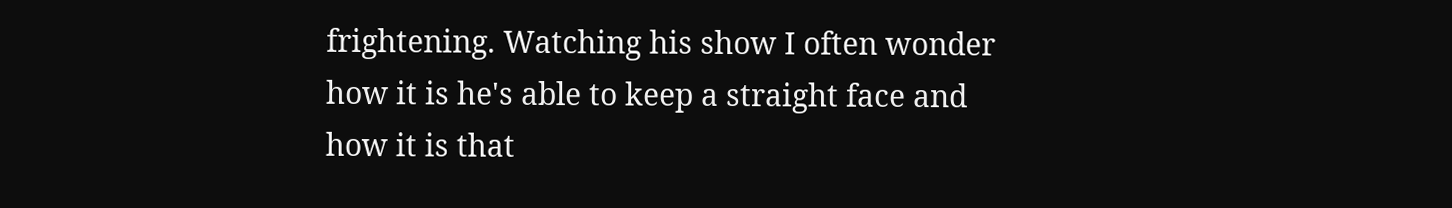frightening. Watching his show I often wonder how it is he's able to keep a straight face and how it is that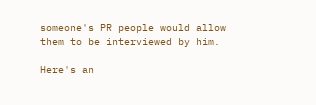someone's PR people would allow them to be interviewed by him.

Here's an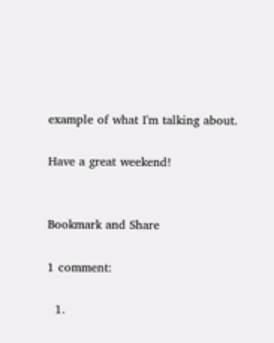example of what I'm talking about.

Have a great weekend!


Bookmark and Share

1 comment:

  1.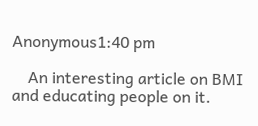Anonymous1:40 pm

    An interesting article on BMI and educating people on it.